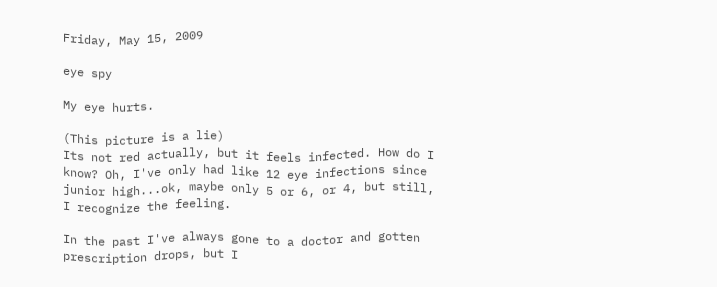Friday, May 15, 2009

eye spy

My eye hurts.

(This picture is a lie)
Its not red actually, but it feels infected. How do I know? Oh, I've only had like 12 eye infections since junior high...ok, maybe only 5 or 6, or 4, but still, I recognize the feeling.

In the past I've always gone to a doctor and gotten prescription drops, but I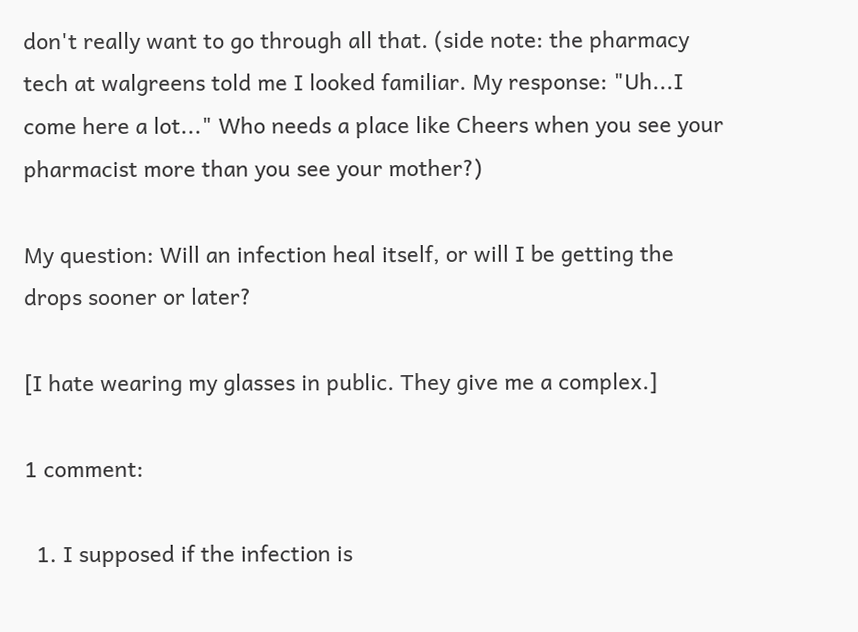don't really want to go through all that. (side note: the pharmacy tech at walgreens told me I looked familiar. My response: "Uh...I come here a lot..." Who needs a place like Cheers when you see your pharmacist more than you see your mother?)

My question: Will an infection heal itself, or will I be getting the drops sooner or later?

[I hate wearing my glasses in public. They give me a complex.]

1 comment:

  1. I supposed if the infection is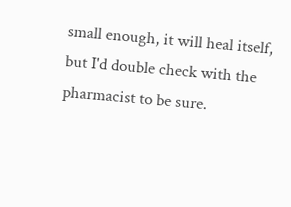small enough, it will heal itself, but I'd double check with the pharmacist to be sure.